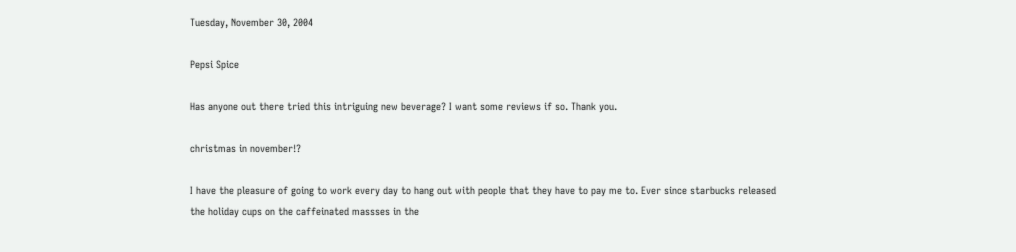Tuesday, November 30, 2004

Pepsi Spice

Has anyone out there tried this intriguing new beverage? I want some reviews if so. Thank you.

christmas in november!?

I have the pleasure of going to work every day to hang out with people that they have to pay me to. Ever since starbucks released the holiday cups on the caffeinated massses in the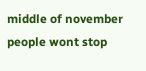middle of november people wont stop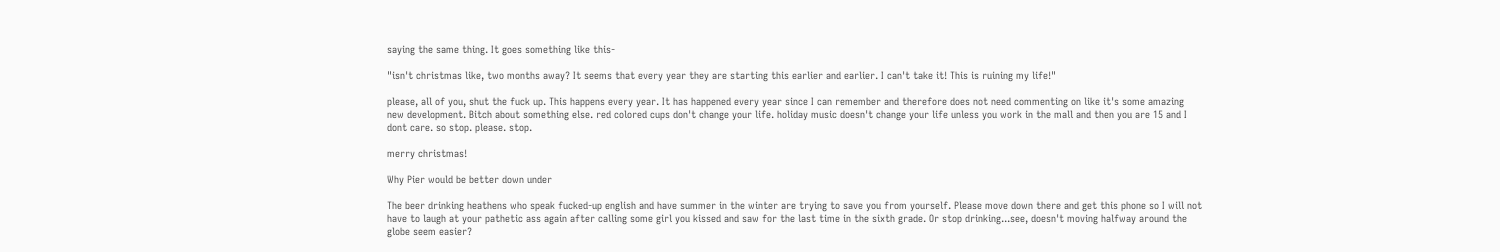saying the same thing. It goes something like this-

"isn't christmas like, two months away? It seems that every year they are starting this earlier and earlier. I can't take it! This is ruining my life!"

please, all of you, shut the fuck up. This happens every year. It has happened every year since I can remember and therefore does not need commenting on like it's some amazing new development. Bitch about something else. red colored cups don't change your life. holiday music doesn't change your life unless you work in the mall and then you are 15 and I dont care. so stop. please. stop.

merry christmas!

Why Pier would be better down under

The beer drinking heathens who speak fucked-up english and have summer in the winter are trying to save you from yourself. Please move down there and get this phone so I will not have to laugh at your pathetic ass again after calling some girl you kissed and saw for the last time in the sixth grade. Or stop drinking...see, doesn't moving halfway around the globe seem easier?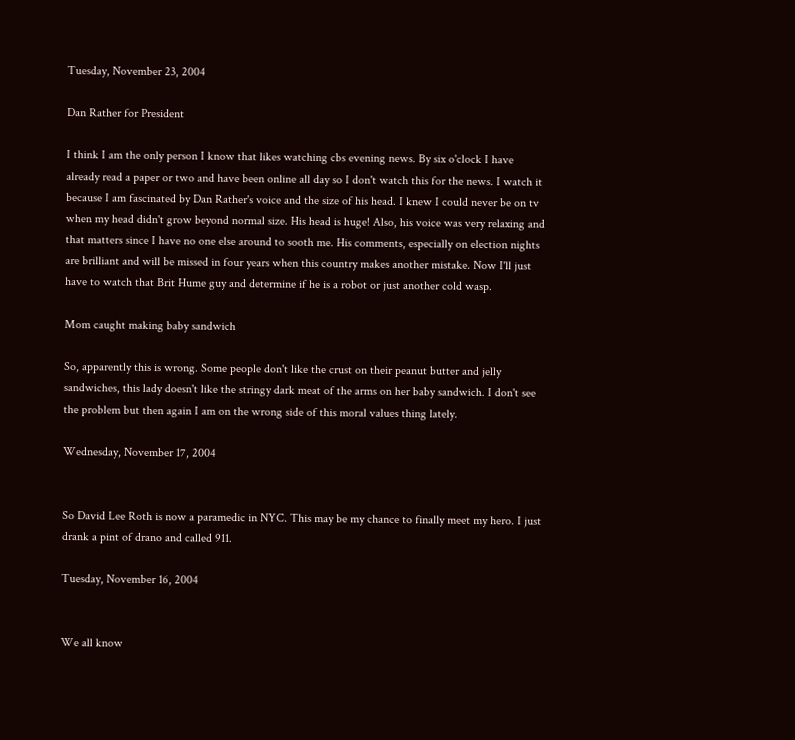Tuesday, November 23, 2004

Dan Rather for President

I think I am the only person I know that likes watching cbs evening news. By six o'clock I have already read a paper or two and have been online all day so I don't watch this for the news. I watch it because I am fascinated by Dan Rather's voice and the size of his head. I knew I could never be on tv when my head didn't grow beyond normal size. His head is huge! Also, his voice was very relaxing and that matters since I have no one else around to sooth me. His comments, especially on election nights are brilliant and will be missed in four years when this country makes another mistake. Now I'll just have to watch that Brit Hume guy and determine if he is a robot or just another cold wasp.

Mom caught making baby sandwich

So, apparently this is wrong. Some people don't like the crust on their peanut butter and jelly sandwiches, this lady doesn't like the stringy dark meat of the arms on her baby sandwich. I don't see the problem but then again I am on the wrong side of this moral values thing lately.

Wednesday, November 17, 2004


So David Lee Roth is now a paramedic in NYC. This may be my chance to finally meet my hero. I just drank a pint of drano and called 911.

Tuesday, November 16, 2004


We all know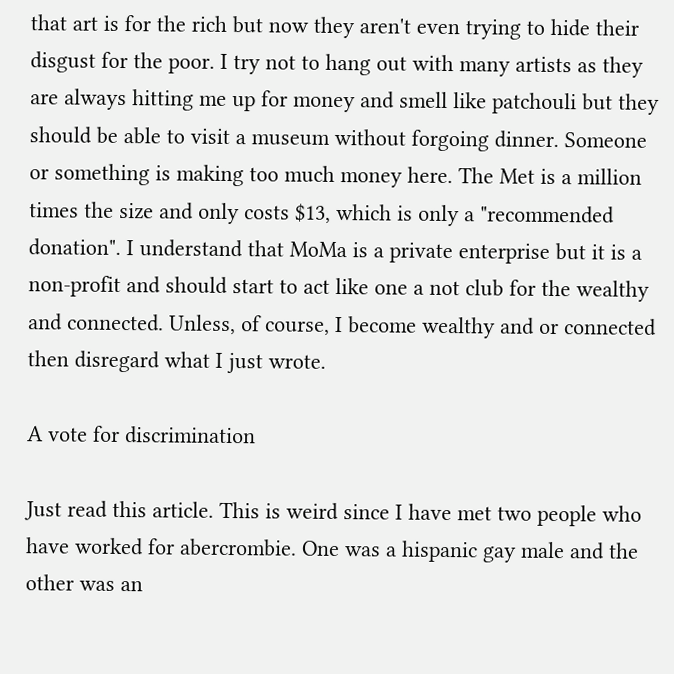that art is for the rich but now they aren't even trying to hide their disgust for the poor. I try not to hang out with many artists as they are always hitting me up for money and smell like patchouli but they should be able to visit a museum without forgoing dinner. Someone or something is making too much money here. The Met is a million times the size and only costs $13, which is only a "recommended donation". I understand that MoMa is a private enterprise but it is a non-profit and should start to act like one a not club for the wealthy and connected. Unless, of course, I become wealthy and or connected then disregard what I just wrote.

A vote for discrimination

Just read this article. This is weird since I have met two people who have worked for abercrombie. One was a hispanic gay male and the other was an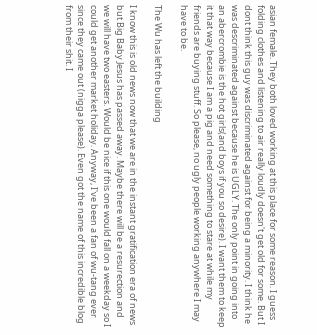asian female. They both loved working at this place for some reason. I guess folding clothes and listening to air really loudly doesn't get old for some. But I dont think this guy was discriminated against for being a minority. I think he was descriminated against because he is UGLY. The only point in going into an abercrombie is the hot girls(and boys if you so desire). I want them to keep it that way because I am a pig and need something to stare at while my friends are buying stuff. So please, no ugly people working anywhere I may have to be.

The Wu has left the building

I know this is old news now that we are in the instant gratification era of news but Big Baby Jesus has passed away. Maybe there will be a resurection and we will have two easters. Would be nice if this one would fall on a weekday so I could get another market holiday. Anyway, I've been a fan of wu-tang ever since they came out (nigga please). Even got the name of this incredible blog from their shit. I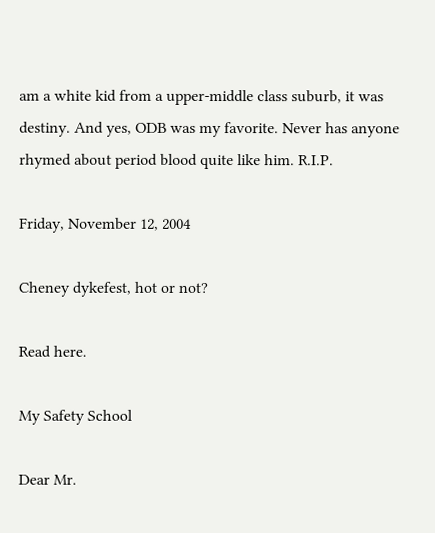am a white kid from a upper-middle class suburb, it was destiny. And yes, ODB was my favorite. Never has anyone rhymed about period blood quite like him. R.I.P.

Friday, November 12, 2004

Cheney dykefest, hot or not?

Read here.

My Safety School

Dear Mr.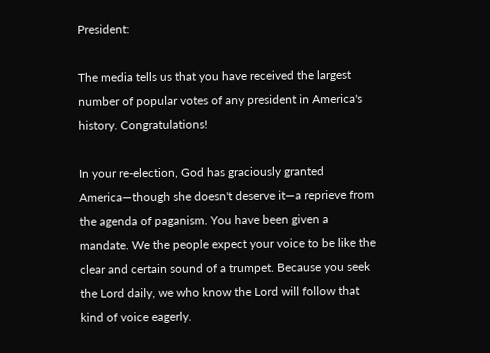President:

The media tells us that you have received the largest number of popular votes of any president in America's history. Congratulations!

In your re-election, God has graciously granted America—though she doesn't deserve it—a reprieve from the agenda of paganism. You have been given a mandate. We the people expect your voice to be like the clear and certain sound of a trumpet. Because you seek the Lord daily, we who know the Lord will follow that kind of voice eagerly.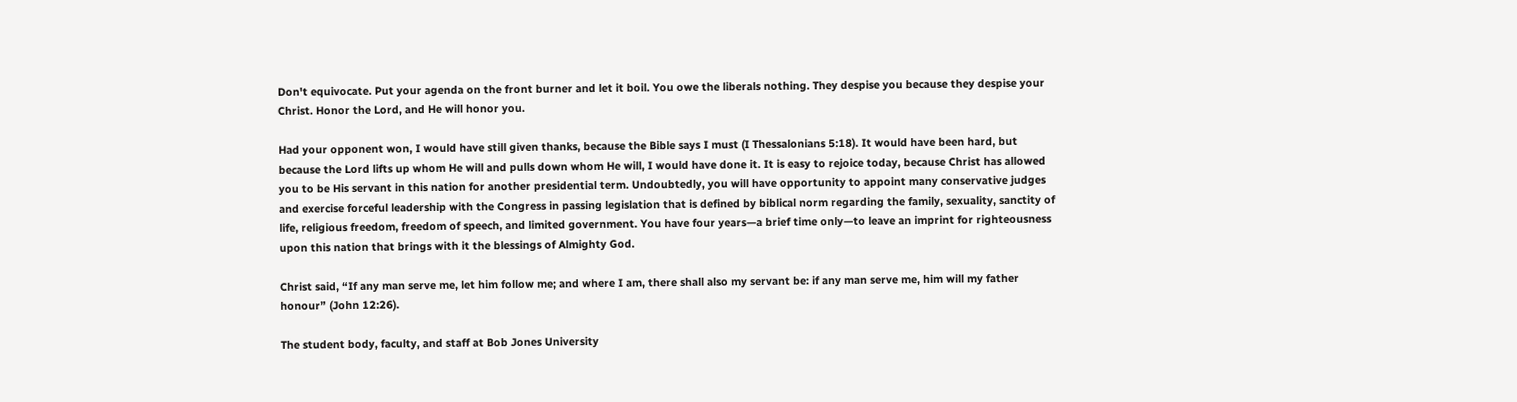Don't equivocate. Put your agenda on the front burner and let it boil. You owe the liberals nothing. They despise you because they despise your Christ. Honor the Lord, and He will honor you.

Had your opponent won, I would have still given thanks, because the Bible says I must (I Thessalonians 5:18). It would have been hard, but because the Lord lifts up whom He will and pulls down whom He will, I would have done it. It is easy to rejoice today, because Christ has allowed you to be His servant in this nation for another presidential term. Undoubtedly, you will have opportunity to appoint many conservative judges and exercise forceful leadership with the Congress in passing legislation that is defined by biblical norm regarding the family, sexuality, sanctity of life, religious freedom, freedom of speech, and limited government. You have four years—a brief time only—to leave an imprint for righteousness upon this nation that brings with it the blessings of Almighty God.

Christ said, “If any man serve me, let him follow me; and where I am, there shall also my servant be: if any man serve me, him will my father honour” (John 12:26).

The student body, faculty, and staff at Bob Jones University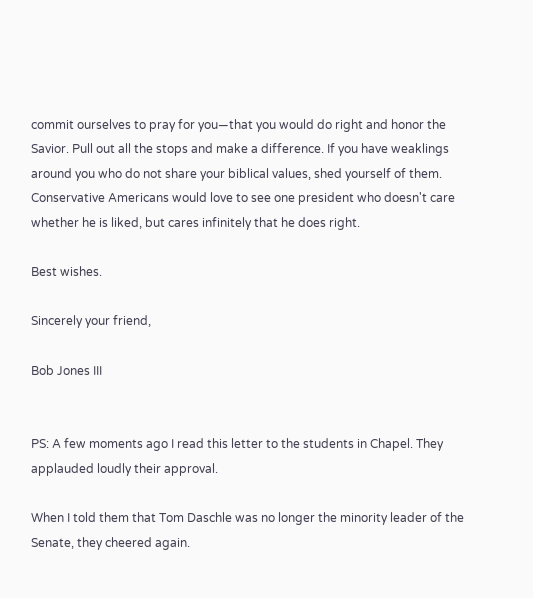commit ourselves to pray for you—that you would do right and honor the Savior. Pull out all the stops and make a difference. If you have weaklings around you who do not share your biblical values, shed yourself of them. Conservative Americans would love to see one president who doesn't care whether he is liked, but cares infinitely that he does right.

Best wishes.

Sincerely your friend,

Bob Jones III


PS: A few moments ago I read this letter to the students in Chapel. They applauded loudly their approval.

When I told them that Tom Daschle was no longer the minority leader of the Senate, they cheered again.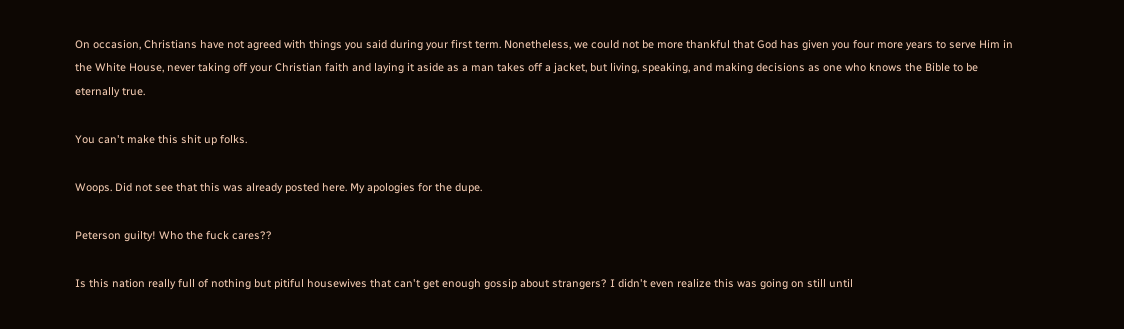On occasion, Christians have not agreed with things you said during your first term. Nonetheless, we could not be more thankful that God has given you four more years to serve Him in the White House, never taking off your Christian faith and laying it aside as a man takes off a jacket, but living, speaking, and making decisions as one who knows the Bible to be eternally true.

You can't make this shit up folks.

Woops. Did not see that this was already posted here. My apologies for the dupe.

Peterson guilty! Who the fuck cares??

Is this nation really full of nothing but pitiful housewives that can't get enough gossip about strangers? I didn't even realize this was going on still until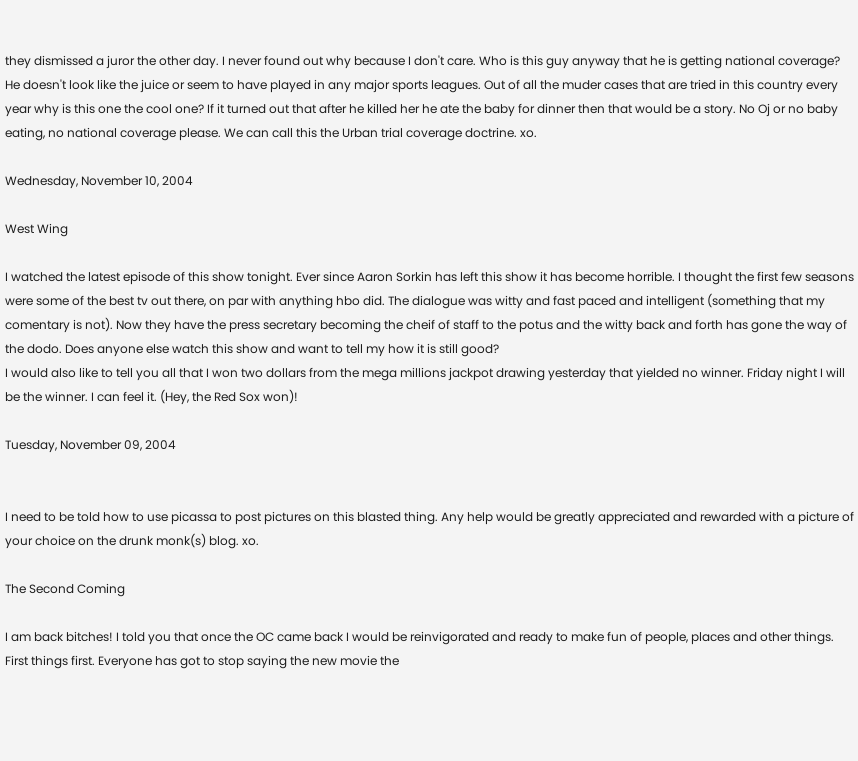they dismissed a juror the other day. I never found out why because I don't care. Who is this guy anyway that he is getting national coverage? He doesn't look like the juice or seem to have played in any major sports leagues. Out of all the muder cases that are tried in this country every year why is this one the cool one? If it turned out that after he killed her he ate the baby for dinner then that would be a story. No Oj or no baby eating, no national coverage please. We can call this the Urban trial coverage doctrine. xo.

Wednesday, November 10, 2004

West Wing

I watched the latest episode of this show tonight. Ever since Aaron Sorkin has left this show it has become horrible. I thought the first few seasons were some of the best tv out there, on par with anything hbo did. The dialogue was witty and fast paced and intelligent (something that my comentary is not). Now they have the press secretary becoming the cheif of staff to the potus and the witty back and forth has gone the way of the dodo. Does anyone else watch this show and want to tell my how it is still good?
I would also like to tell you all that I won two dollars from the mega millions jackpot drawing yesterday that yielded no winner. Friday night I will be the winner. I can feel it. (Hey, the Red Sox won)!

Tuesday, November 09, 2004


I need to be told how to use picassa to post pictures on this blasted thing. Any help would be greatly appreciated and rewarded with a picture of your choice on the drunk monk(s) blog. xo.

The Second Coming

I am back bitches! I told you that once the OC came back I would be reinvigorated and ready to make fun of people, places and other things.
First things first. Everyone has got to stop saying the new movie the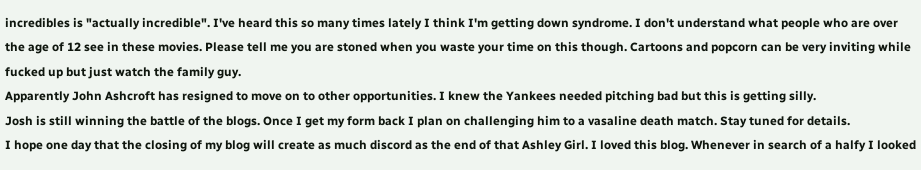incredibles is "actually incredible". I've heard this so many times lately I think I'm getting down syndrome. I don't understand what people who are over the age of 12 see in these movies. Please tell me you are stoned when you waste your time on this though. Cartoons and popcorn can be very inviting while fucked up but just watch the family guy.
Apparently John Ashcroft has resigned to move on to other opportunities. I knew the Yankees needed pitching bad but this is getting silly.
Josh is still winning the battle of the blogs. Once I get my form back I plan on challenging him to a vasaline death match. Stay tuned for details.
I hope one day that the closing of my blog will create as much discord as the end of that Ashley Girl. I loved this blog. Whenever in search of a halfy I looked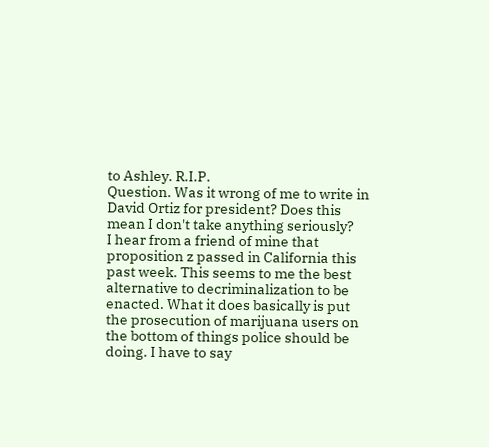to Ashley. R.I.P.
Question. Was it wrong of me to write in David Ortiz for president? Does this mean I don't take anything seriously?
I hear from a friend of mine that proposition z passed in California this past week. This seems to me the best alternative to decriminalization to be enacted. What it does basically is put the prosecution of marijuana users on the bottom of things police should be doing. I have to say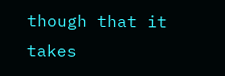though that it takes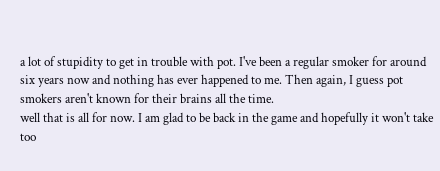a lot of stupidity to get in trouble with pot. I've been a regular smoker for around six years now and nothing has ever happened to me. Then again, I guess pot smokers aren't known for their brains all the time.
well that is all for now. I am glad to be back in the game and hopefully it won't take too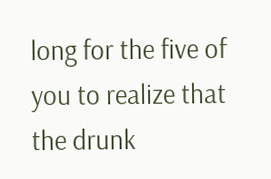long for the five of you to realize that the drunk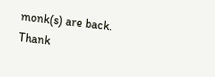monk(s) are back.
Thank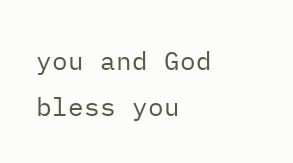you and God bless you